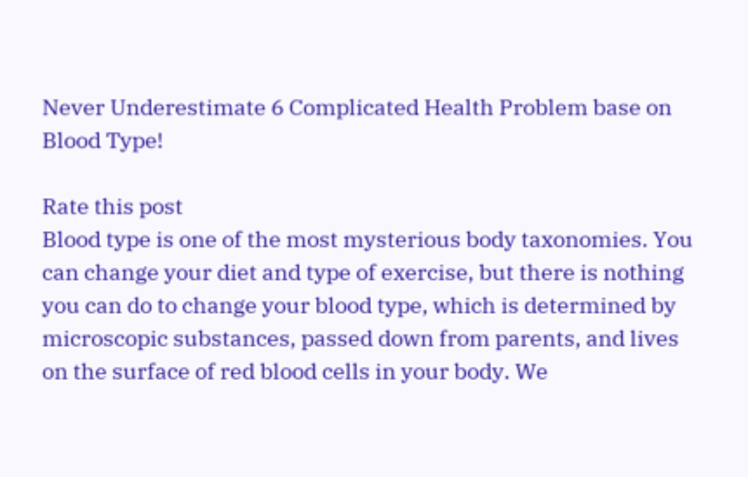Never Underestimate 6 Complicated Health Problem base on Blood Type!

Rate this post
Blood type is one of the most mysterious body taxonomies. You can change your diet and type of exercise, but there is nothing you can do to change your blood type, which is determined by microscopic substances, passed down from parents, and lives on the surface of red blood cells in your body. We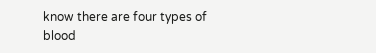know there are four types of blood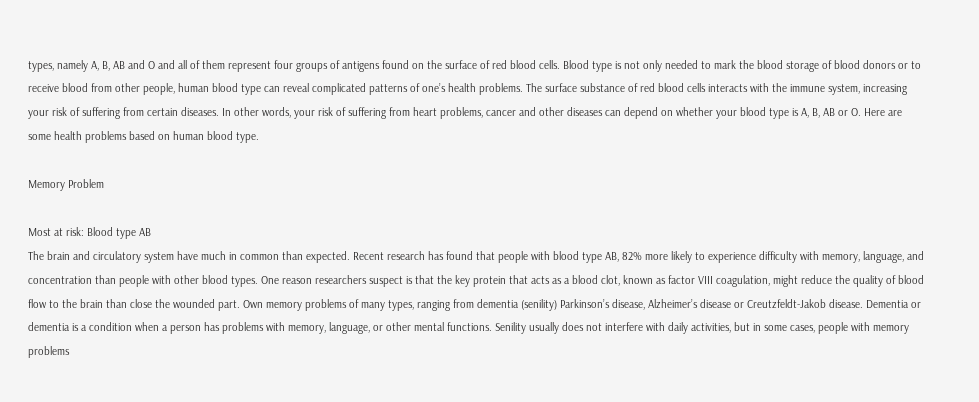types, namely A, B, AB and O and all of them represent four groups of antigens found on the surface of red blood cells. Blood type is not only needed to mark the blood storage of blood donors or to receive blood from other people, human blood type can reveal complicated patterns of one’s health problems. The surface substance of red blood cells interacts with the immune system, increasing your risk of suffering from certain diseases. In other words, your risk of suffering from heart problems, cancer and other diseases can depend on whether your blood type is A, B, AB or O. Here are some health problems based on human blood type.

Memory Problem

Most at risk: Blood type AB
The brain and circulatory system have much in common than expected. Recent research has found that people with blood type AB, 82% more likely to experience difficulty with memory, language, and concentration than people with other blood types. One reason researchers suspect is that the key protein that acts as a blood clot, known as factor VIII coagulation, might reduce the quality of blood flow to the brain than close the wounded part. Own memory problems of many types, ranging from dementia (senility) Parkinson’s disease, Alzheimer’s disease or Creutzfeldt-Jakob disease. Dementia or dementia is a condition when a person has problems with memory, language, or other mental functions. Senility usually does not interfere with daily activities, but in some cases, people with memory problems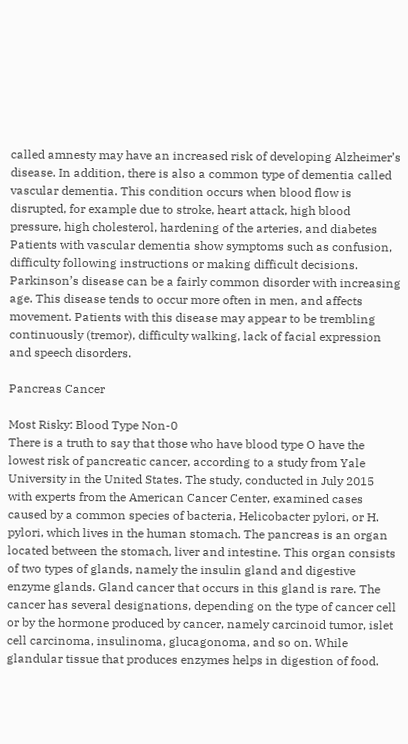called amnesty may have an increased risk of developing Alzheimer’s disease. In addition, there is also a common type of dementia called vascular dementia. This condition occurs when blood flow is disrupted, for example due to stroke, heart attack, high blood pressure, high cholesterol, hardening of the arteries, and diabetes Patients with vascular dementia show symptoms such as confusion, difficulty following instructions or making difficult decisions. Parkinson’s disease can be a fairly common disorder with increasing age. This disease tends to occur more often in men, and affects movement. Patients with this disease may appear to be trembling continuously (tremor), difficulty walking, lack of facial expression and speech disorders.

Pancreas Cancer

Most Risky: Blood Type Non-0
There is a truth to say that those who have blood type O have the lowest risk of pancreatic cancer, according to a study from Yale University in the United States. The study, conducted in July 2015 with experts from the American Cancer Center, examined cases caused by a common species of bacteria, Helicobacter pylori, or H. pylori, which lives in the human stomach. The pancreas is an organ located between the stomach, liver and intestine. This organ consists of two types of glands, namely the insulin gland and digestive enzyme glands. Gland cancer that occurs in this gland is rare. The cancer has several designations, depending on the type of cancer cell or by the hormone produced by cancer, namely carcinoid tumor, islet cell carcinoma, insulinoma, glucagonoma, and so on. While glandular tissue that produces enzymes helps in digestion of food.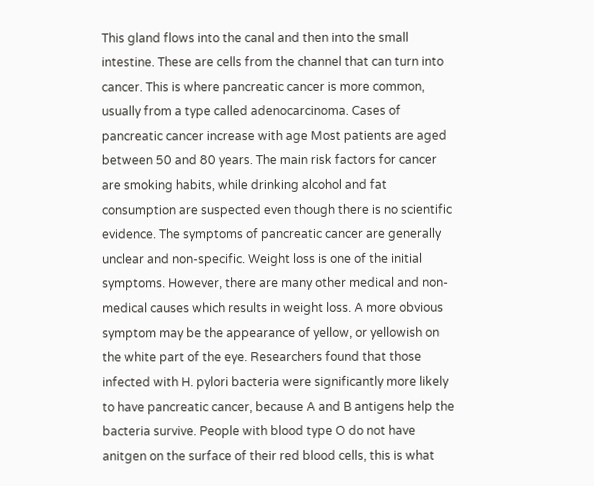This gland flows into the canal and then into the small intestine. These are cells from the channel that can turn into cancer. This is where pancreatic cancer is more common, usually from a type called adenocarcinoma. Cases of pancreatic cancer increase with age Most patients are aged between 50 and 80 years. The main risk factors for cancer are smoking habits, while drinking alcohol and fat consumption are suspected even though there is no scientific evidence. The symptoms of pancreatic cancer are generally unclear and non-specific. Weight loss is one of the initial symptoms. However, there are many other medical and non-medical causes which results in weight loss. A more obvious symptom may be the appearance of yellow, or yellowish on the white part of the eye. Researchers found that those infected with H. pylori bacteria were significantly more likely to have pancreatic cancer, because A and B antigens help the bacteria survive. People with blood type O do not have anitgen on the surface of their red blood cells, this is what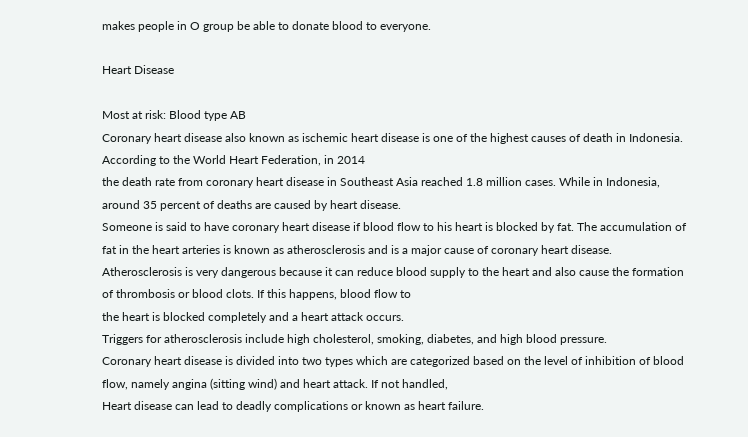makes people in O group be able to donate blood to everyone.

Heart Disease

Most at risk: Blood type AB
Coronary heart disease also known as ischemic heart disease is one of the highest causes of death in Indonesia. According to the World Heart Federation, in 2014
the death rate from coronary heart disease in Southeast Asia reached 1.8 million cases. While in Indonesia, around 35 percent of deaths are caused by heart disease.
Someone is said to have coronary heart disease if blood flow to his heart is blocked by fat. The accumulation of fat in the heart arteries is known as atherosclerosis and is a major cause of coronary heart disease.
Atherosclerosis is very dangerous because it can reduce blood supply to the heart and also cause the formation of thrombosis or blood clots. If this happens, blood flow to
the heart is blocked completely and a heart attack occurs.
Triggers for atherosclerosis include high cholesterol, smoking, diabetes, and high blood pressure.
Coronary heart disease is divided into two types which are categorized based on the level of inhibition of blood flow, namely angina (sitting wind) and heart attack. If not handled,
Heart disease can lead to deadly complications or known as heart failure.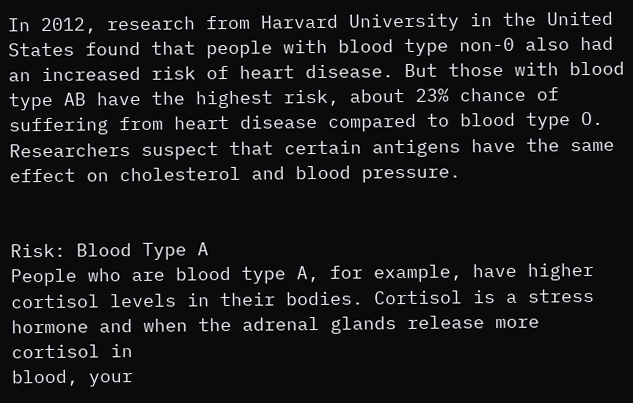In 2012, research from Harvard University in the United States found that people with blood type non-0 also had an increased risk of heart disease. But those with blood type AB have the highest risk, about 23% chance of suffering from heart disease compared to blood type O. Researchers suspect that certain antigens have the same effect on cholesterol and blood pressure.


Risk: Blood Type A
People who are blood type A, for example, have higher cortisol levels in their bodies. Cortisol is a stress hormone and when the adrenal glands release more cortisol in
blood, your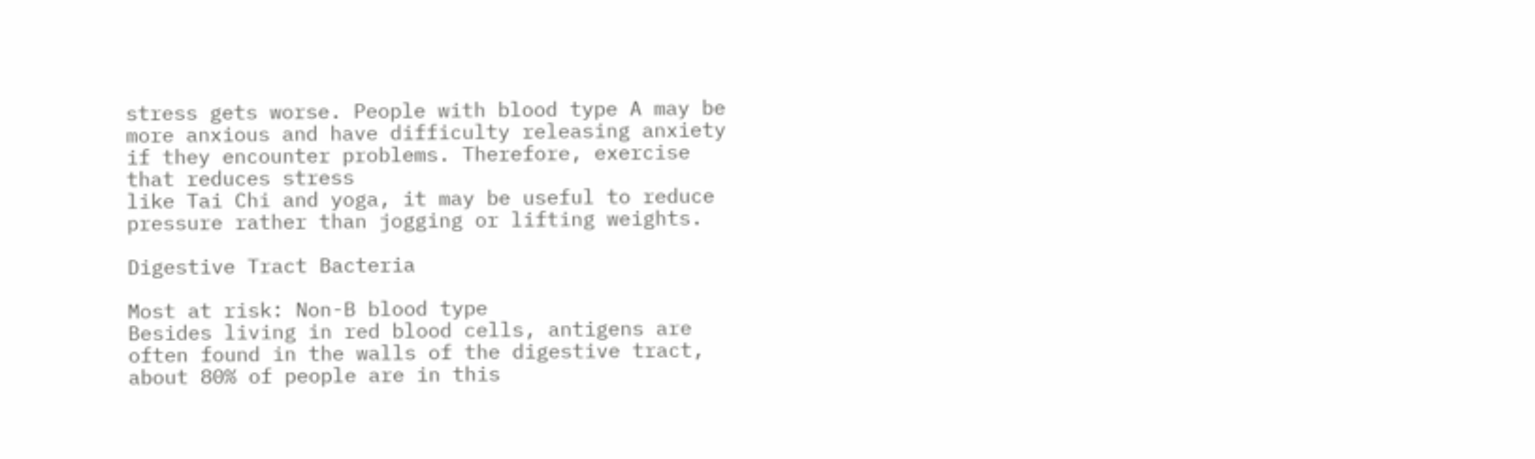stress gets worse. People with blood type A may be more anxious and have difficulty releasing anxiety if they encounter problems. Therefore, exercise that reduces stress
like Tai Chi and yoga, it may be useful to reduce pressure rather than jogging or lifting weights.

Digestive Tract Bacteria

Most at risk: Non-B blood type
Besides living in red blood cells, antigens are often found in the walls of the digestive tract, about 80% of people are in this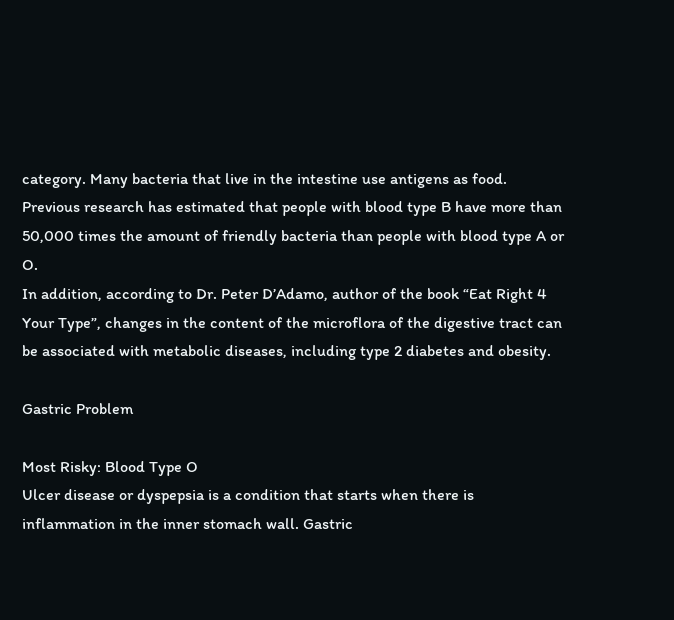category. Many bacteria that live in the intestine use antigens as food. Previous research has estimated that people with blood type B have more than 50,000 times the amount of friendly bacteria than people with blood type A or O.
In addition, according to Dr. Peter D’Adamo, author of the book “Eat Right 4 Your Type”, changes in the content of the microflora of the digestive tract can be associated with metabolic diseases, including type 2 diabetes and obesity.

Gastric Problem

Most Risky: Blood Type O
Ulcer disease or dyspepsia is a condition that starts when there is inflammation in the inner stomach wall. Gastric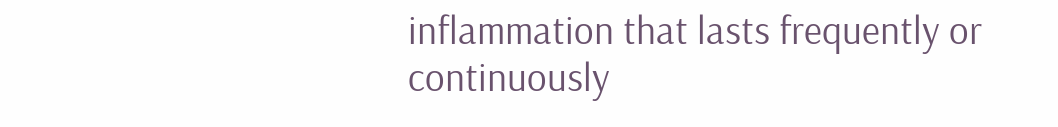inflammation that lasts frequently or continuously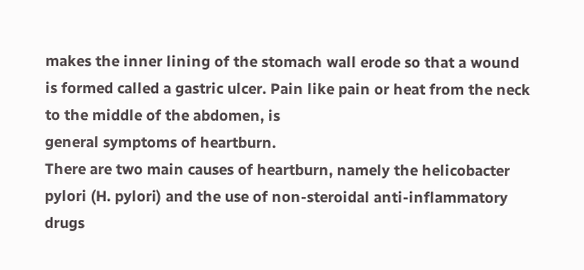makes the inner lining of the stomach wall erode so that a wound is formed called a gastric ulcer. Pain like pain or heat from the neck to the middle of the abdomen, is
general symptoms of heartburn.
There are two main causes of heartburn, namely the helicobacter pylori (H. pylori) and the use of non-steroidal anti-inflammatory drugs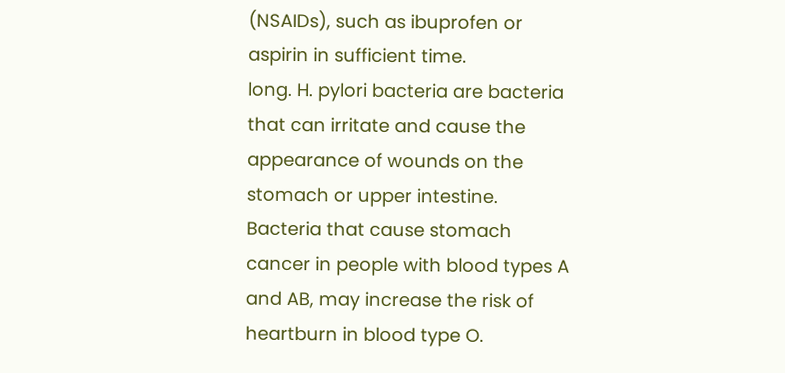(NSAIDs), such as ibuprofen or aspirin in sufficient time.
long. H. pylori bacteria are bacteria that can irritate and cause the appearance of wounds on the stomach or upper intestine.
Bacteria that cause stomach cancer in people with blood types A and AB, may increase the risk of heartburn in blood type O.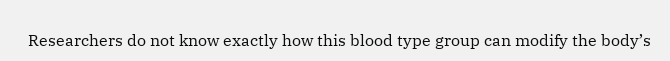Researchers do not know exactly how this blood type group can modify the body’s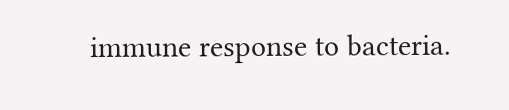immune response to bacteria.